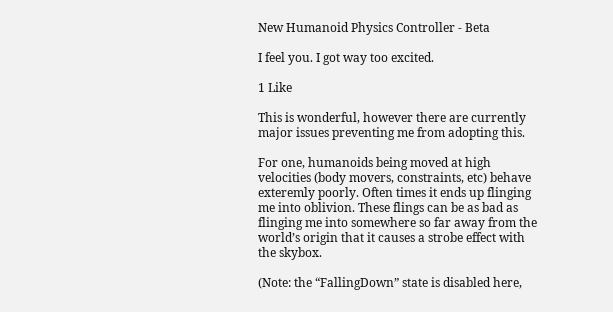New Humanoid Physics Controller - Beta

I feel you. I got way too excited.

1 Like

This is wonderful, however there are currently major issues preventing me from adopting this.

For one, humanoids being moved at high velocities (body movers, constraints, etc) behave exteremly poorly. Often times it ends up flinging me into oblivion. These flings can be as bad as flinging me into somewhere so far away from the world’s origin that it causes a strobe effect with the skybox.

(Note: the “FallingDown” state is disabled here,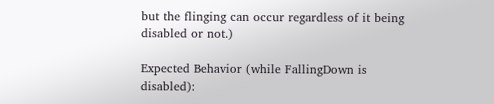but the flinging can occur regardless of it being disabled or not.)

Expected Behavior (while FallingDown is disabled):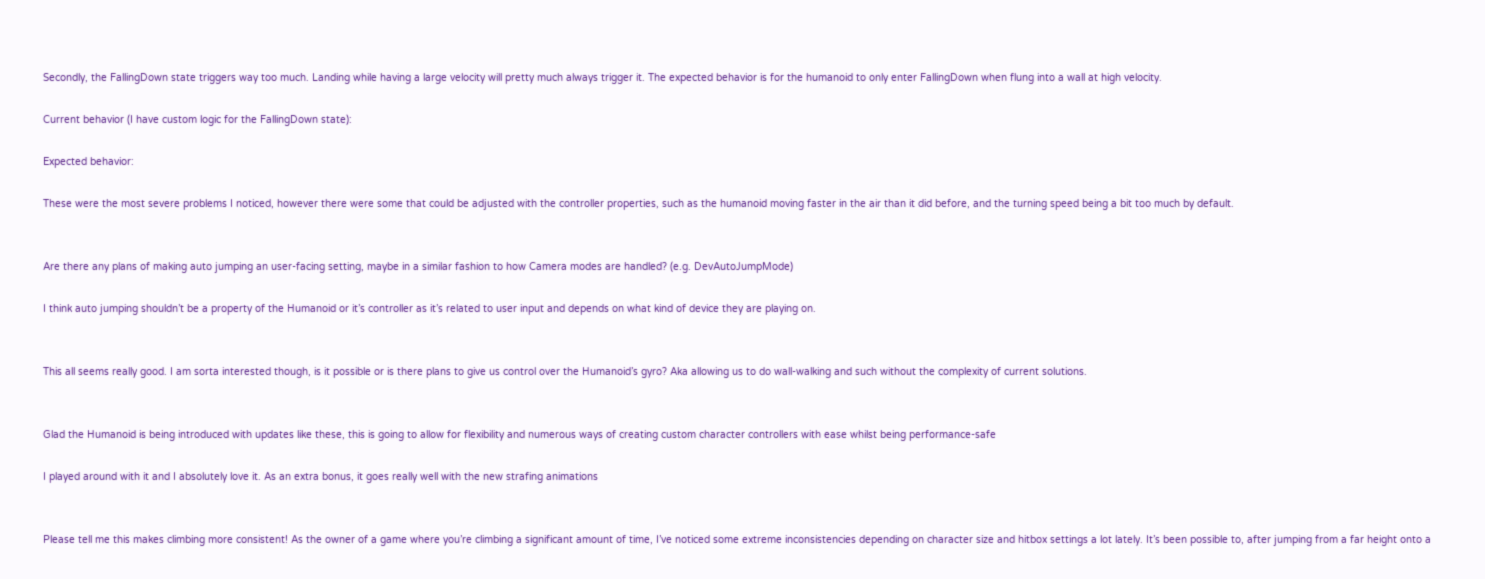Secondly, the FallingDown state triggers way too much. Landing while having a large velocity will pretty much always trigger it. The expected behavior is for the humanoid to only enter FallingDown when flung into a wall at high velocity.

Current behavior (I have custom logic for the FallingDown state):

Expected behavior:

These were the most severe problems I noticed, however there were some that could be adjusted with the controller properties, such as the humanoid moving faster in the air than it did before, and the turning speed being a bit too much by default.


Are there any plans of making auto jumping an user-facing setting, maybe in a similar fashion to how Camera modes are handled? (e.g. DevAutoJumpMode)

I think auto jumping shouldn’t be a property of the Humanoid or it’s controller as it’s related to user input and depends on what kind of device they are playing on.


This all seems really good. I am sorta interested though, is it possible or is there plans to give us control over the Humanoid’s gyro? Aka allowing us to do wall-walking and such without the complexity of current solutions.


Glad the Humanoid is being introduced with updates like these, this is going to allow for flexibility and numerous ways of creating custom character controllers with ease whilst being performance-safe

I played around with it and I absolutely love it. As an extra bonus, it goes really well with the new strafing animations


Please tell me this makes climbing more consistent! As the owner of a game where you’re climbing a significant amount of time, I’ve noticed some extreme inconsistencies depending on character size and hitbox settings a lot lately. It’s been possible to, after jumping from a far height onto a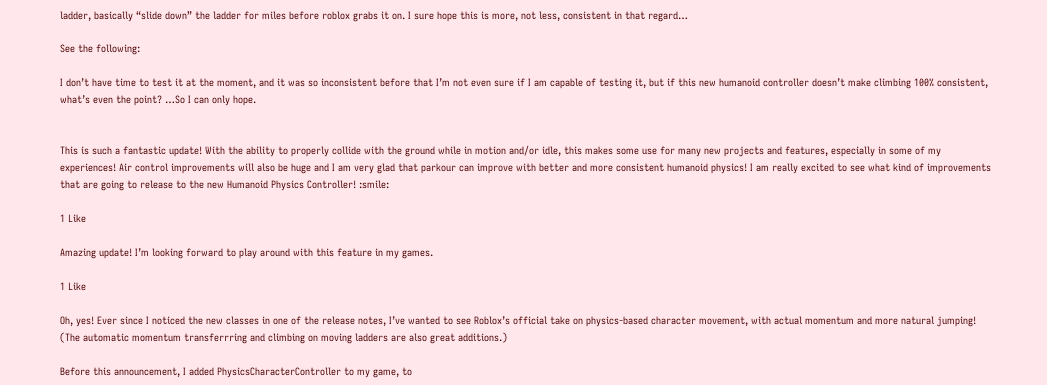ladder, basically “slide down” the ladder for miles before roblox grabs it on. I sure hope this is more, not less, consistent in that regard…

See the following:

I don’t have time to test it at the moment, and it was so inconsistent before that I’m not even sure if I am capable of testing it, but if this new humanoid controller doesn’t make climbing 100% consistent, what’s even the point? …So I can only hope.


This is such a fantastic update! With the ability to properly collide with the ground while in motion and/or idle, this makes some use for many new projects and features, especially in some of my experiences! Air control improvements will also be huge and I am very glad that parkour can improve with better and more consistent humanoid physics! I am really excited to see what kind of improvements that are going to release to the new Humanoid Physics Controller! :smile:

1 Like

Amazing update! I’m looking forward to play around with this feature in my games.

1 Like

Oh, yes! Ever since I noticed the new classes in one of the release notes, I’ve wanted to see Roblox’s official take on physics-based character movement, with actual momentum and more natural jumping! (The automatic momentum transferrring and climbing on moving ladders are also great additions.)

Before this announcement, I added PhysicsCharacterController to my game, to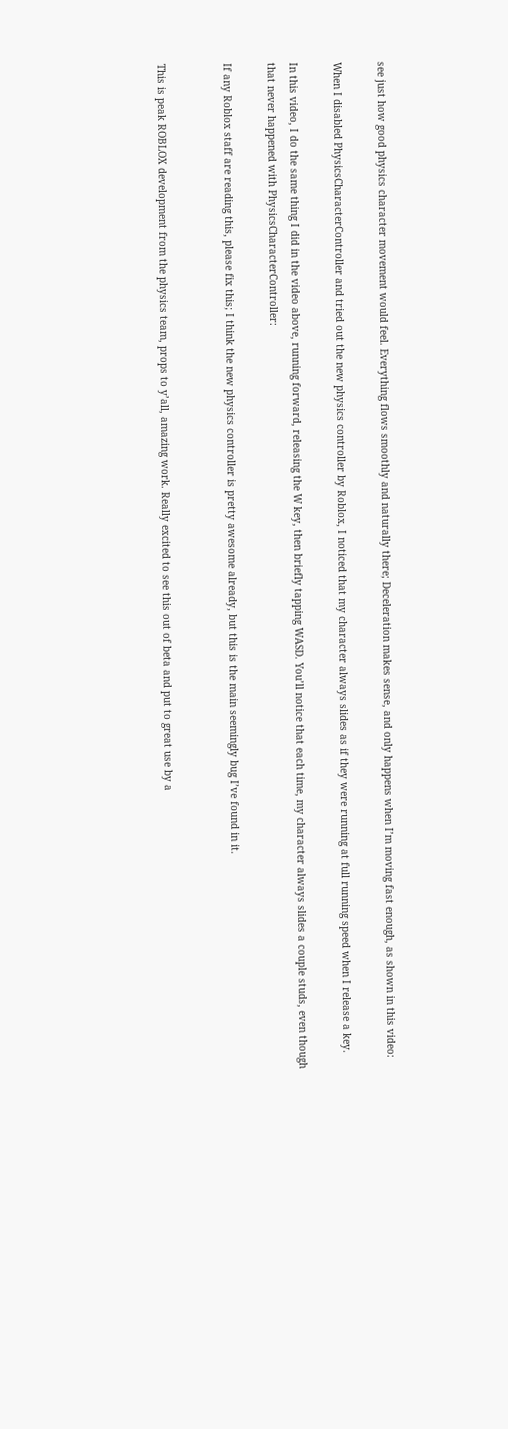see just how good physics character movement would feel. Everything flows smoothly and naturally there; Deceleration makes sense, and only happens when I’m moving fast enough, as shown in this video:

When I disabled PhysicsCharacterController and tried out the new physics controller by Roblox, I noticed that my character always slides as if they were running at full running speed when I release a key.

In this video, I do the same thing I did in the video above, running forward, releasing the W key, then briefly tapping WASD. You’ll notice that each time, my character always slides a couple studs, even though that never happened with PhysicsCharacterController:

If any Roblox staff are reading this, please fix this; I think the new physics controller is pretty awesome already, but this is the main seemingly bug I’ve found in it.


This is peak ROBLOX development from the physics team, props to y’all, amazing work. Really excited to see this out of beta and put to great use by a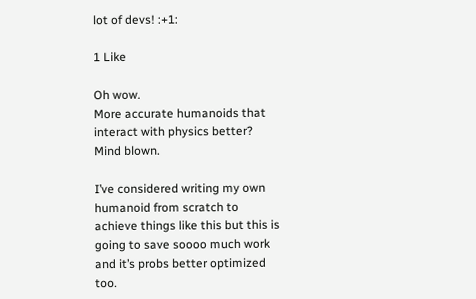lot of devs! :+1:

1 Like

Oh wow.
More accurate humanoids that interact with physics better?
Mind blown.

I’ve considered writing my own humanoid from scratch to achieve things like this but this is going to save soooo much work and it’s probs better optimized too.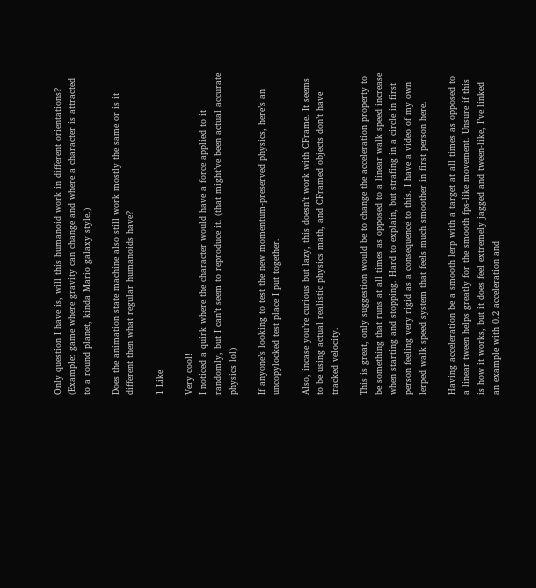Only question I have is, will this humanoid work in different orientations?
(Example: game where gravity can change and where a character is attracted to a round planet, kinda Mario galaxy style.)

Does the animation state machine also still work mostly the same or is it different then what regular humanoids have?

1 Like

Very cool!
I noticed a quirk where the character would have a force applied to it randomly, but I can’t seem to reproduce it. (that might’ve been actual accurate physics lol)

If anyone’s looking to test the new momentum-preserved physics, here’s an uncopylocked test place I put together.

Also, incase you’re curious but lazy, this doesn’t work with CFrame. It seems to be using actual realistic physics math, and CFramed objects don’t have tracked velocity.

This is great, only suggestion would be to change the acceleration property to be something that runs at all times as opposed to a linear walk speed increase when starting and stopping. Hard to explain, but strafing in a circle in first person feeling very rigid as a consequence to this. I have a video of my own lerped walk speed system that feels much smoother in first person here.

Having acceleration be a smooth lerp with a target at all times as opposed to a linear tween helps greatly for the smooth fps-like movement. Unsure if this is how it works, but it does feel extremely jagged and tween-like, I’ve linked an example with 0.2 acceleration and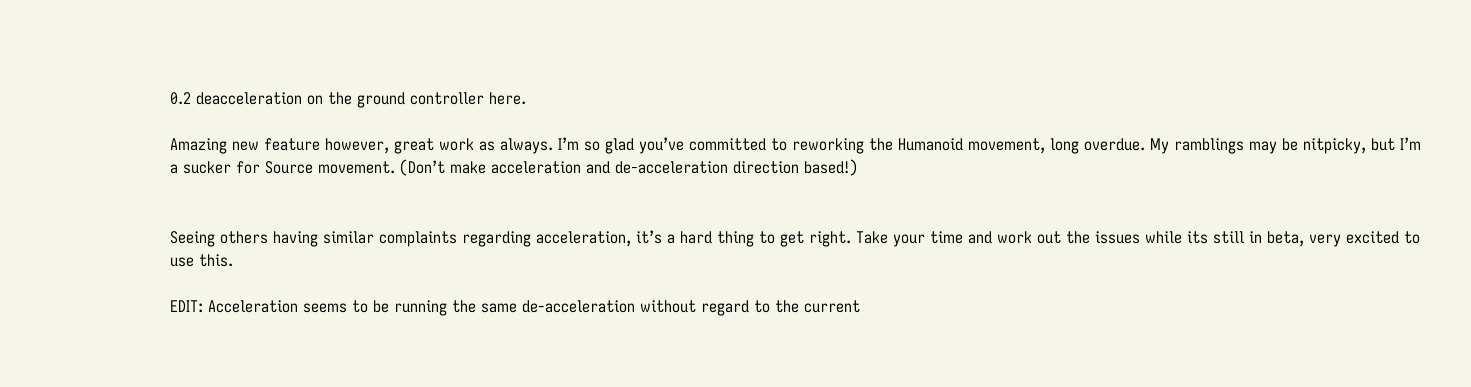0.2 deacceleration on the ground controller here.

Amazing new feature however, great work as always. I’m so glad you’ve committed to reworking the Humanoid movement, long overdue. My ramblings may be nitpicky, but I’m a sucker for Source movement. (Don’t make acceleration and de-acceleration direction based!)


Seeing others having similar complaints regarding acceleration, it’s a hard thing to get right. Take your time and work out the issues while its still in beta, very excited to use this.

EDIT: Acceleration seems to be running the same de-acceleration without regard to the current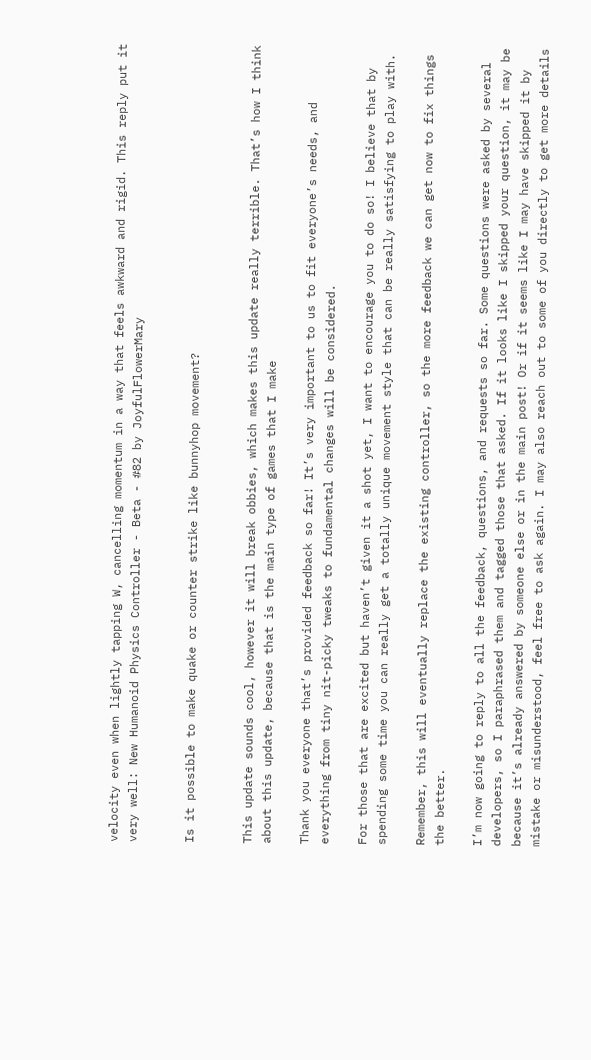velocity even when lightly tapping W, cancelling momentum in a way that feels awkward and rigid. This reply put it very well: New Humanoid Physics Controller - Beta - #82 by JoyfulFlowerMary


Is it possible to make quake or counter strike like bunnyhop movement?


This update sounds cool, however it will break obbies, which makes this update really terrible. That’s how I think about this update, because that is the main type of games that I make

Thank you everyone that’s provided feedback so far! It’s very important to us to fit everyone’s needs, and everything from tiny nit-picky tweaks to fundamental changes will be considered.

For those that are excited but haven’t given it a shot yet, I want to encourage you to do so! I believe that by spending some time you can really get a totally unique movement style that can be really satisfying to play with.

Remember, this will eventually replace the existing controller, so the more feedback we can get now to fix things the better.

I’m now going to reply to all the feedback, questions, and requests so far. Some questions were asked by several developers, so I paraphrased them and tagged those that asked. If it looks like I skipped your question, it may be because it’s already answered by someone else or in the main post! Or if it seems like I may have skipped it by mistake or misunderstood, feel free to ask again. I may also reach out to some of you directly to get more details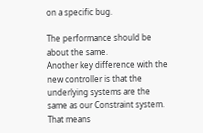on a specific bug.

The performance should be about the same.
Another key difference with the new controller is that the underlying systems are the same as our Constraint system. That means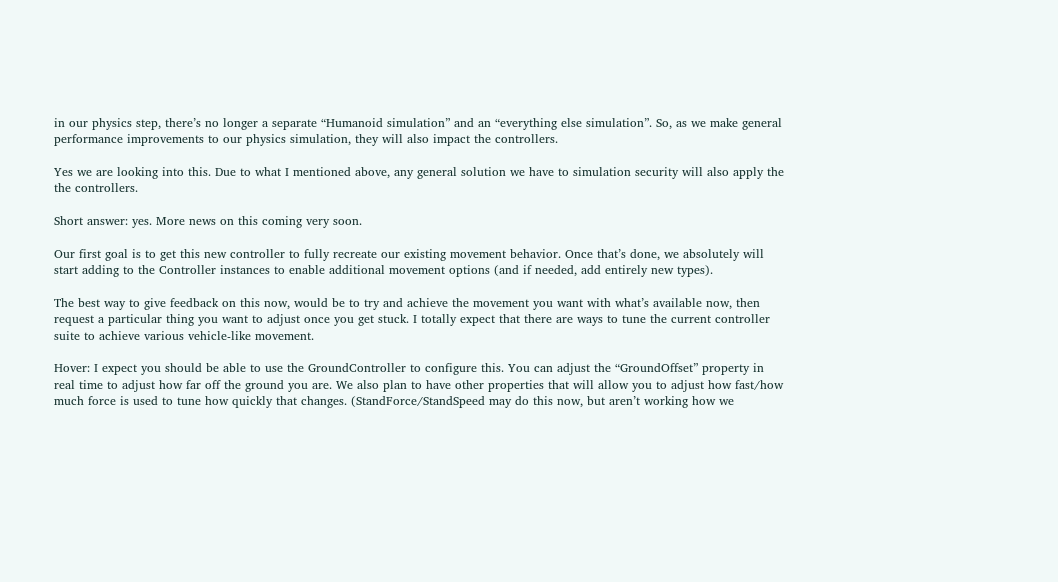in our physics step, there’s no longer a separate “Humanoid simulation” and an “everything else simulation”. So, as we make general performance improvements to our physics simulation, they will also impact the controllers.

Yes we are looking into this. Due to what I mentioned above, any general solution we have to simulation security will also apply the the controllers.

Short answer: yes. More news on this coming very soon.

Our first goal is to get this new controller to fully recreate our existing movement behavior. Once that’s done, we absolutely will start adding to the Controller instances to enable additional movement options (and if needed, add entirely new types).

The best way to give feedback on this now, would be to try and achieve the movement you want with what’s available now, then request a particular thing you want to adjust once you get stuck. I totally expect that there are ways to tune the current controller suite to achieve various vehicle-like movement.

Hover: I expect you should be able to use the GroundController to configure this. You can adjust the “GroundOffset” property in real time to adjust how far off the ground you are. We also plan to have other properties that will allow you to adjust how fast/how much force is used to tune how quickly that changes. (StandForce/StandSpeed may do this now, but aren’t working how we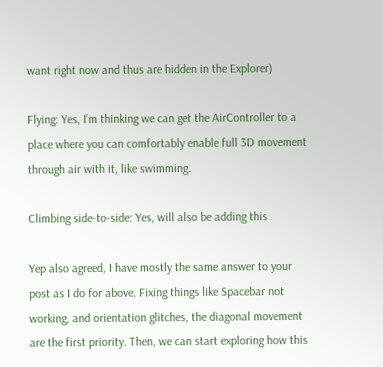want right now and thus are hidden in the Explorer)

Flying: Yes, I’m thinking we can get the AirController to a place where you can comfortably enable full 3D movement through air with it, like swimming.

Climbing side-to-side: Yes, will also be adding this

Yep also agreed, I have mostly the same answer to your post as I do for above. Fixing things like Spacebar not working, and orientation glitches, the diagonal movement are the first priority. Then, we can start exploring how this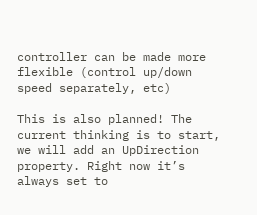controller can be made more flexible (control up/down speed separately, etc)

This is also planned! The current thinking is to start, we will add an UpDirection property. Right now it’s always set to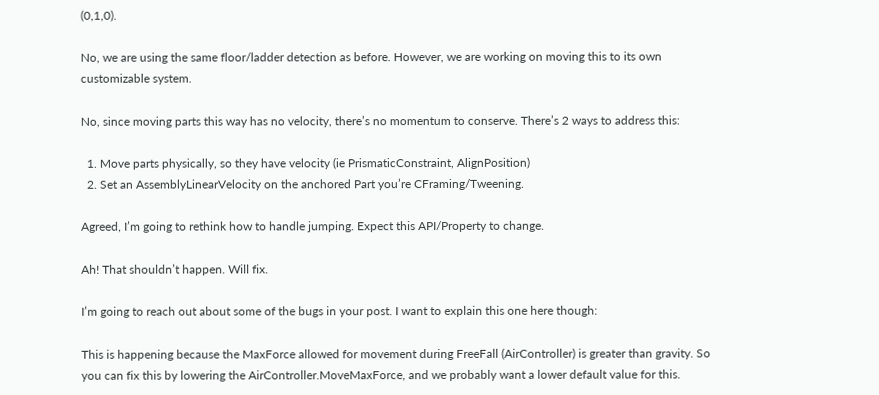(0,1,0).

No, we are using the same floor/ladder detection as before. However, we are working on moving this to its own customizable system.

No, since moving parts this way has no velocity, there’s no momentum to conserve. There’s 2 ways to address this:

  1. Move parts physically, so they have velocity (ie PrismaticConstraint, AlignPosition)
  2. Set an AssemblyLinearVelocity on the anchored Part you’re CFraming/Tweening.

Agreed, I’m going to rethink how to handle jumping. Expect this API/Property to change.

Ah! That shouldn’t happen. Will fix.

I’m going to reach out about some of the bugs in your post. I want to explain this one here though:

This is happening because the MaxForce allowed for movement during FreeFall (AirController) is greater than gravity. So you can fix this by lowering the AirController.MoveMaxForce, and we probably want a lower default value for this.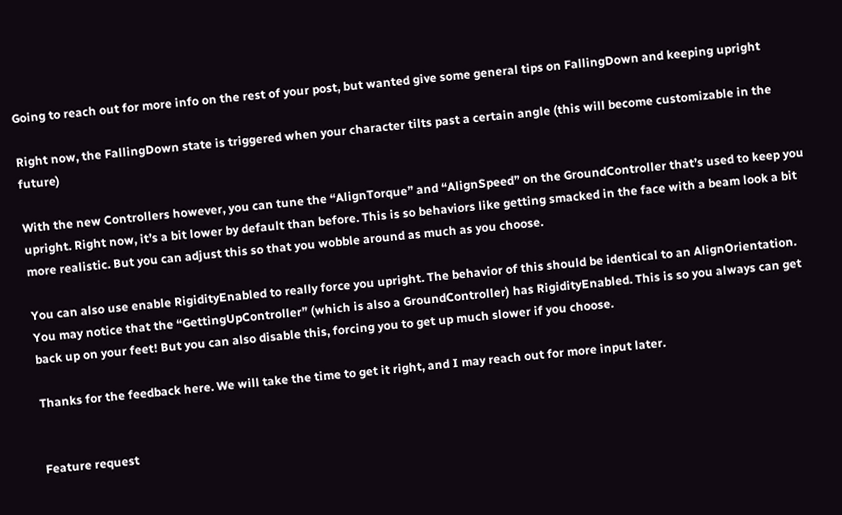Going to reach out for more info on the rest of your post, but wanted give some general tips on FallingDown and keeping upright

Right now, the FallingDown state is triggered when your character tilts past a certain angle (this will become customizable in the future)

With the new Controllers however, you can tune the “AlignTorque” and “AlignSpeed” on the GroundController that’s used to keep you upright. Right now, it’s a bit lower by default than before. This is so behaviors like getting smacked in the face with a beam look a bit more realistic. But you can adjust this so that you wobble around as much as you choose.

You can also use enable RigidityEnabled to really force you upright. The behavior of this should be identical to an AlignOrientation. You may notice that the “GettingUpController” (which is also a GroundController) has RigidityEnabled. This is so you always can get back up on your feet! But you can also disable this, forcing you to get up much slower if you choose.

Thanks for the feedback here. We will take the time to get it right, and I may reach out for more input later.


Feature request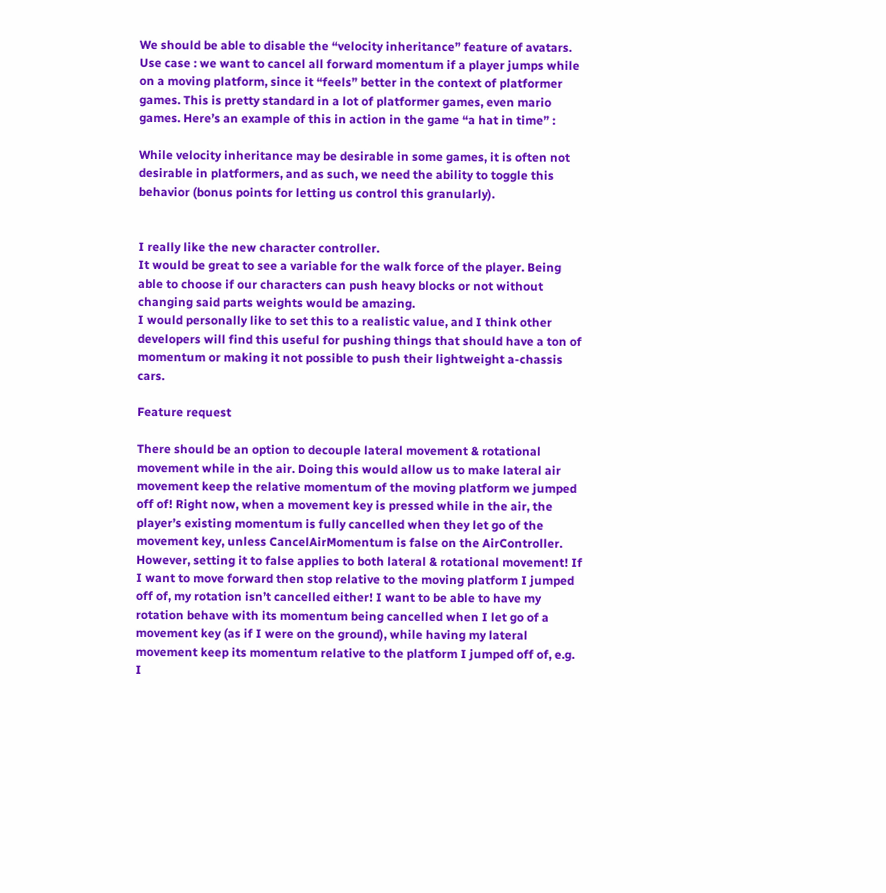We should be able to disable the “velocity inheritance” feature of avatars. Use case : we want to cancel all forward momentum if a player jumps while on a moving platform, since it “feels” better in the context of platformer games. This is pretty standard in a lot of platformer games, even mario games. Here’s an example of this in action in the game “a hat in time” :

While velocity inheritance may be desirable in some games, it is often not desirable in platformers, and as such, we need the ability to toggle this behavior (bonus points for letting us control this granularly).


I really like the new character controller.
It would be great to see a variable for the walk force of the player. Being able to choose if our characters can push heavy blocks or not without changing said parts weights would be amazing.
I would personally like to set this to a realistic value, and I think other developers will find this useful for pushing things that should have a ton of momentum or making it not possible to push their lightweight a-chassis cars.

Feature request

There should be an option to decouple lateral movement & rotational movement while in the air. Doing this would allow us to make lateral air movement keep the relative momentum of the moving platform we jumped off of! Right now, when a movement key is pressed while in the air, the player’s existing momentum is fully cancelled when they let go of the movement key, unless CancelAirMomentum is false on the AirController. However, setting it to false applies to both lateral & rotational movement! If I want to move forward then stop relative to the moving platform I jumped off of, my rotation isn’t cancelled either! I want to be able to have my rotation behave with its momentum being cancelled when I let go of a movement key (as if I were on the ground), while having my lateral movement keep its momentum relative to the platform I jumped off of, e.g. I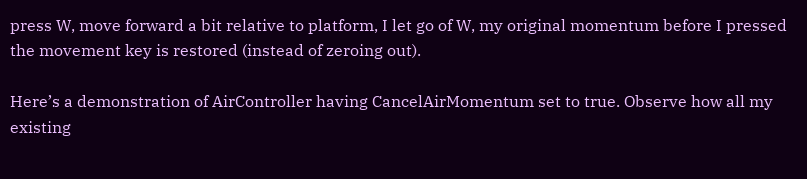press W, move forward a bit relative to platform, I let go of W, my original momentum before I pressed the movement key is restored (instead of zeroing out).

Here’s a demonstration of AirController having CancelAirMomentum set to true. Observe how all my existing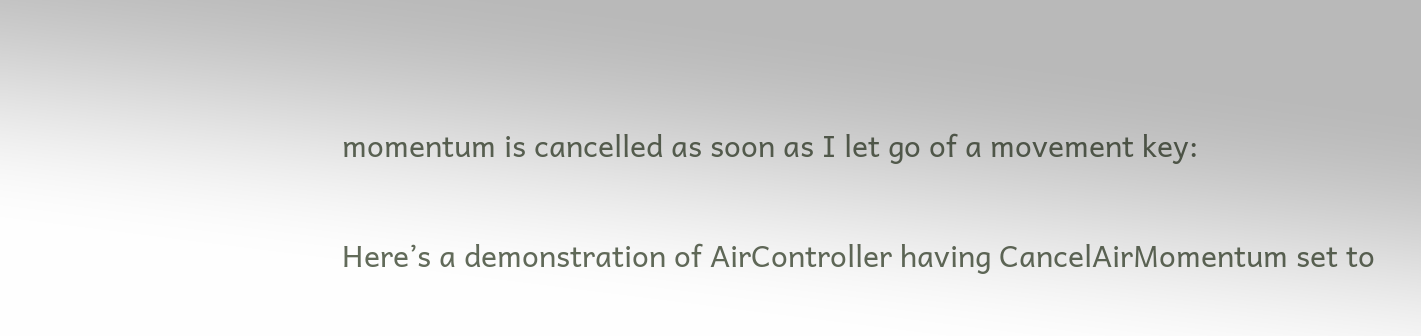momentum is cancelled as soon as I let go of a movement key:

Here’s a demonstration of AirController having CancelAirMomentum set to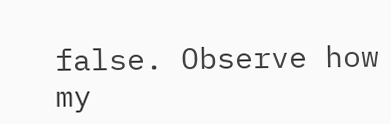false. Observe how my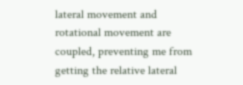lateral movement and rotational movement are coupled, preventing me from getting the relative lateral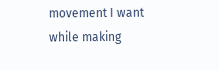movement I want while making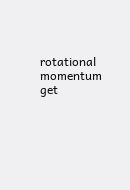rotational momentum get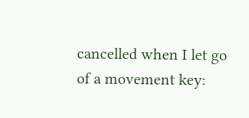cancelled when I let go of a movement key: